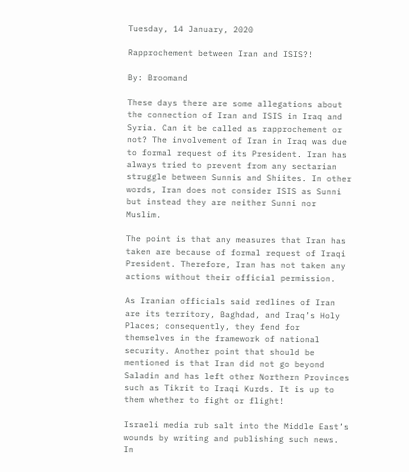Tuesday, 14 January, 2020

Rapprochement between Iran and ISIS?!

By: Broomand

These days there are some allegations about the connection of Iran and ISIS in Iraq and Syria. Can it be called as rapprochement or not? The involvement of Iran in Iraq was due to formal request of its President. Iran has always tried to prevent from any sectarian struggle between Sunnis and Shiites. In other words, Iran does not consider ISIS as Sunni but instead they are neither Sunni nor Muslim.

The point is that any measures that Iran has taken are because of formal request of Iraqi President. Therefore, Iran has not taken any actions without their official permission.

As Iranian officials said redlines of Iran are its territory, Baghdad, and Iraq’s Holy Places; consequently, they fend for themselves in the framework of national security. Another point that should be mentioned is that Iran did not go beyond Saladin and has left other Northern Provinces such as Tikrit to Iraqi Kurds. It is up to them whether to fight or flight!

Israeli media rub salt into the Middle East’s wounds by writing and publishing such news. In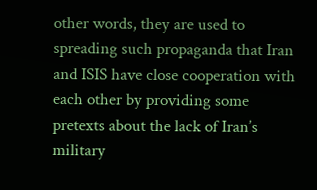other words, they are used to spreading such propaganda that Iran and ISIS have close cooperation with each other by providing some pretexts about the lack of Iran’s military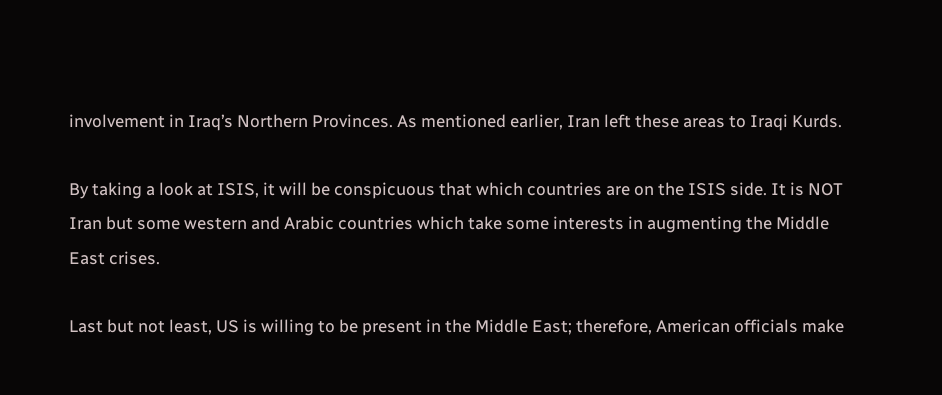involvement in Iraq’s Northern Provinces. As mentioned earlier, Iran left these areas to Iraqi Kurds.

By taking a look at ISIS, it will be conspicuous that which countries are on the ISIS side. It is NOT Iran but some western and Arabic countries which take some interests in augmenting the Middle East crises.

Last but not least, US is willing to be present in the Middle East; therefore, American officials make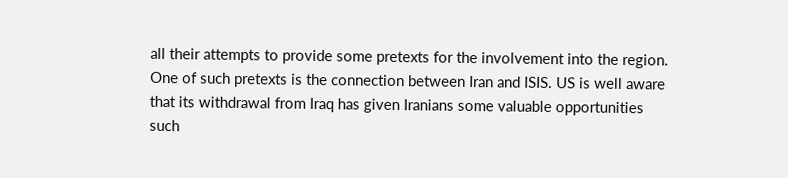all their attempts to provide some pretexts for the involvement into the region. One of such pretexts is the connection between Iran and ISIS. US is well aware that its withdrawal from Iraq has given Iranians some valuable opportunities such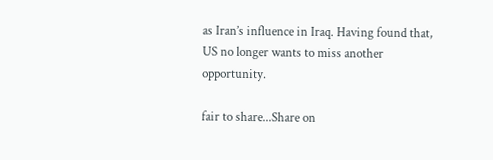as Iran’s influence in Iraq. Having found that, US no longer wants to miss another opportunity.

fair to share...Share on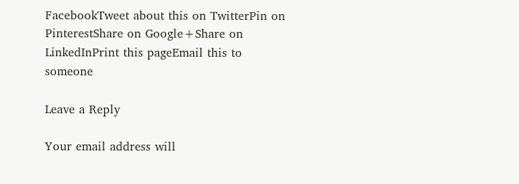FacebookTweet about this on TwitterPin on PinterestShare on Google+Share on LinkedInPrint this pageEmail this to someone

Leave a Reply

Your email address will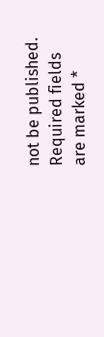not be published. Required fields are marked *